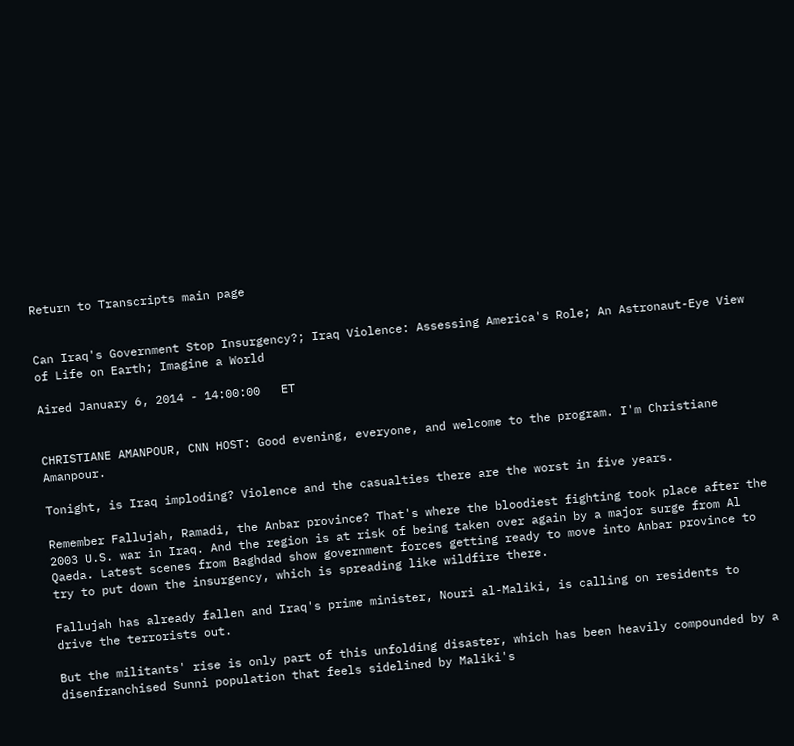Return to Transcripts main page


Can Iraq's Government Stop Insurgency?; Iraq Violence: Assessing America's Role; An Astronaut-Eye View of Life on Earth; Imagine a World

Aired January 6, 2014 - 14:00:00   ET


CHRISTIANE AMANPOUR, CNN HOST: Good evening, everyone, and welcome to the program. I'm Christiane Amanpour.

Tonight, is Iraq imploding? Violence and the casualties there are the worst in five years.

Remember Fallujah, Ramadi, the Anbar province? That's where the bloodiest fighting took place after the 2003 U.S. war in Iraq. And the region is at risk of being taken over again by a major surge from Al Qaeda. Latest scenes from Baghdad show government forces getting ready to move into Anbar province to try to put down the insurgency, which is spreading like wildfire there.

Fallujah has already fallen and Iraq's prime minister, Nouri al-Maliki, is calling on residents to drive the terrorists out.

But the militants' rise is only part of this unfolding disaster, which has been heavily compounded by a disenfranchised Sunni population that feels sidelined by Maliki's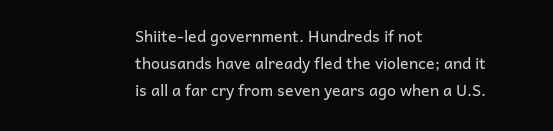Shiite-led government. Hundreds if not thousands have already fled the violence; and it is all a far cry from seven years ago when a U.S.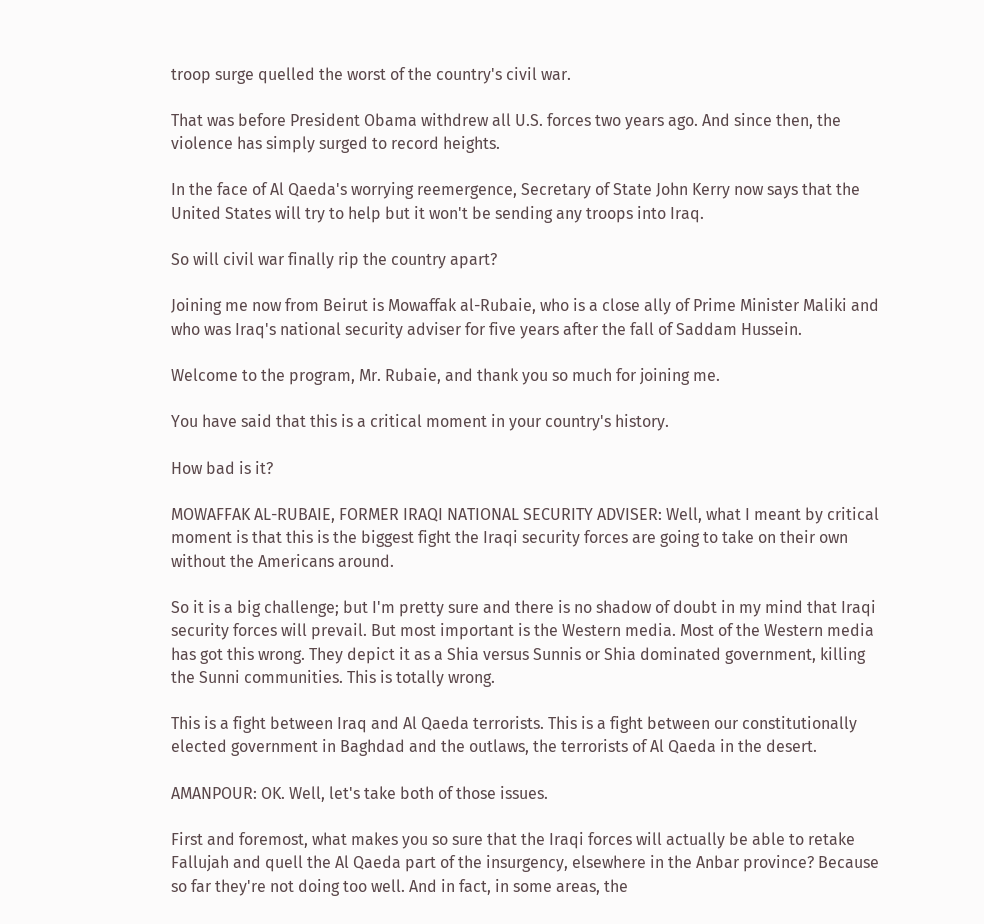troop surge quelled the worst of the country's civil war.

That was before President Obama withdrew all U.S. forces two years ago. And since then, the violence has simply surged to record heights.

In the face of Al Qaeda's worrying reemergence, Secretary of State John Kerry now says that the United States will try to help but it won't be sending any troops into Iraq.

So will civil war finally rip the country apart?

Joining me now from Beirut is Mowaffak al-Rubaie, who is a close ally of Prime Minister Maliki and who was Iraq's national security adviser for five years after the fall of Saddam Hussein.

Welcome to the program, Mr. Rubaie, and thank you so much for joining me.

You have said that this is a critical moment in your country's history.

How bad is it?

MOWAFFAK AL-RUBAIE, FORMER IRAQI NATIONAL SECURITY ADVISER: Well, what I meant by critical moment is that this is the biggest fight the Iraqi security forces are going to take on their own without the Americans around.

So it is a big challenge; but I'm pretty sure and there is no shadow of doubt in my mind that Iraqi security forces will prevail. But most important is the Western media. Most of the Western media has got this wrong. They depict it as a Shia versus Sunnis or Shia dominated government, killing the Sunni communities. This is totally wrong.

This is a fight between Iraq and Al Qaeda terrorists. This is a fight between our constitutionally elected government in Baghdad and the outlaws, the terrorists of Al Qaeda in the desert.

AMANPOUR: OK. Well, let's take both of those issues.

First and foremost, what makes you so sure that the Iraqi forces will actually be able to retake Fallujah and quell the Al Qaeda part of the insurgency, elsewhere in the Anbar province? Because so far they're not doing too well. And in fact, in some areas, the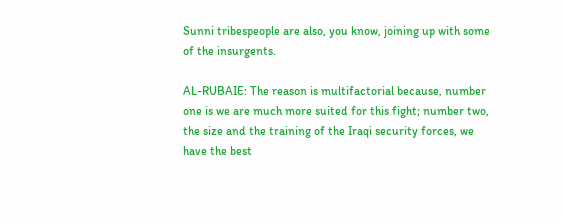Sunni tribespeople are also, you know, joining up with some of the insurgents.

AL-RUBAIE: The reason is multifactorial because, number one is we are much more suited for this fight; number two, the size and the training of the Iraqi security forces, we have the best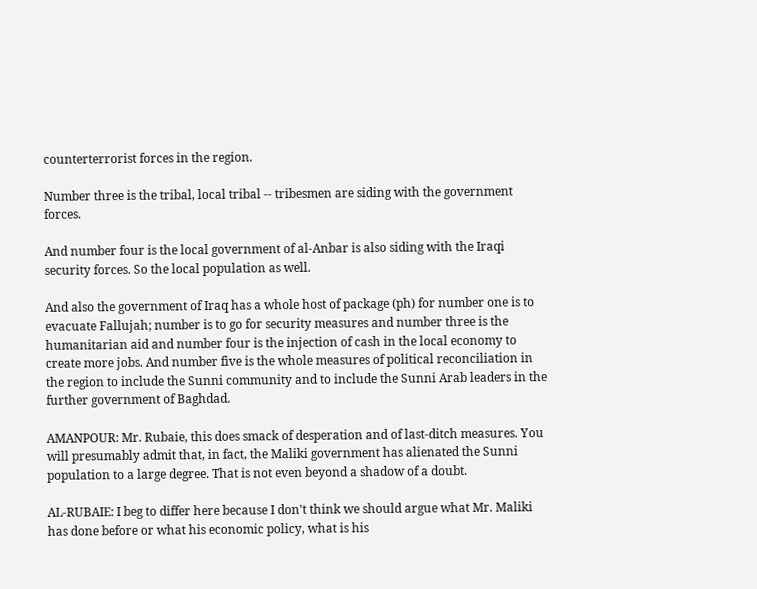counterterrorist forces in the region.

Number three is the tribal, local tribal -- tribesmen are siding with the government forces.

And number four is the local government of al-Anbar is also siding with the Iraqi security forces. So the local population as well.

And also the government of Iraq has a whole host of package (ph) for number one is to evacuate Fallujah; number is to go for security measures and number three is the humanitarian aid and number four is the injection of cash in the local economy to create more jobs. And number five is the whole measures of political reconciliation in the region to include the Sunni community and to include the Sunni Arab leaders in the further government of Baghdad.

AMANPOUR: Mr. Rubaie, this does smack of desperation and of last-ditch measures. You will presumably admit that, in fact, the Maliki government has alienated the Sunni population to a large degree. That is not even beyond a shadow of a doubt.

AL-RUBAIE: I beg to differ here because I don't think we should argue what Mr. Maliki has done before or what his economic policy, what is his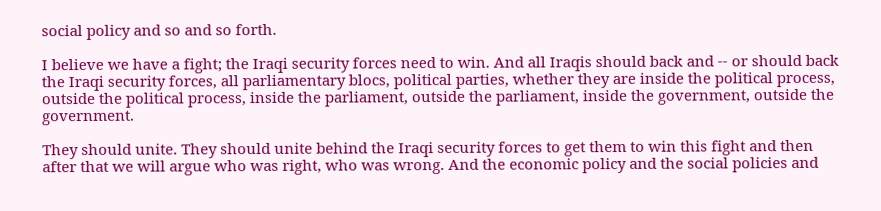social policy and so and so forth.

I believe we have a fight; the Iraqi security forces need to win. And all Iraqis should back and -- or should back the Iraqi security forces, all parliamentary blocs, political parties, whether they are inside the political process, outside the political process, inside the parliament, outside the parliament, inside the government, outside the government.

They should unite. They should unite behind the Iraqi security forces to get them to win this fight and then after that we will argue who was right, who was wrong. And the economic policy and the social policies and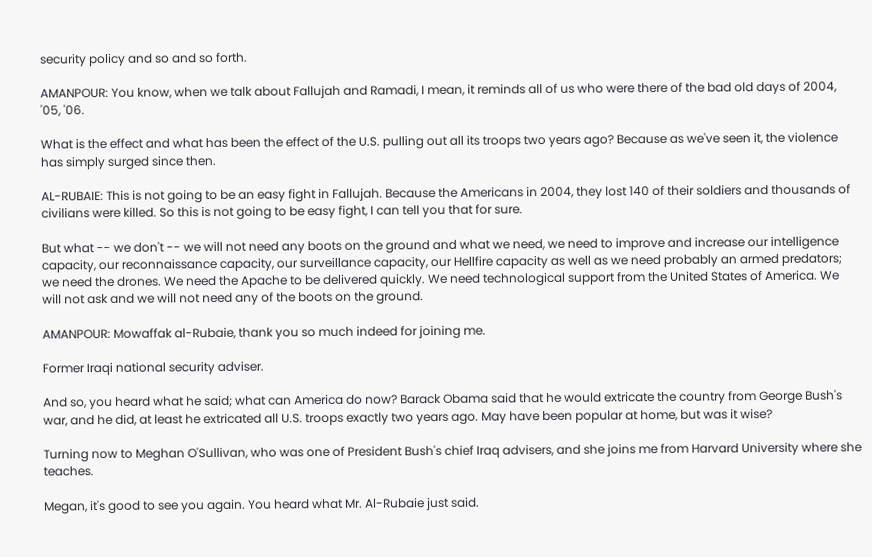security policy and so and so forth.

AMANPOUR: You know, when we talk about Fallujah and Ramadi, I mean, it reminds all of us who were there of the bad old days of 2004, '05, '06.

What is the effect and what has been the effect of the U.S. pulling out all its troops two years ago? Because as we've seen it, the violence has simply surged since then.

AL-RUBAIE: This is not going to be an easy fight in Fallujah. Because the Americans in 2004, they lost 140 of their soldiers and thousands of civilians were killed. So this is not going to be easy fight, I can tell you that for sure.

But what -- we don't -- we will not need any boots on the ground and what we need, we need to improve and increase our intelligence capacity, our reconnaissance capacity, our surveillance capacity, our Hellfire capacity as well as we need probably an armed predators; we need the drones. We need the Apache to be delivered quickly. We need technological support from the United States of America. We will not ask and we will not need any of the boots on the ground.

AMANPOUR: Mowaffak al-Rubaie, thank you so much indeed for joining me.

Former Iraqi national security adviser.

And so, you heard what he said; what can America do now? Barack Obama said that he would extricate the country from George Bush's war, and he did, at least he extricated all U.S. troops exactly two years ago. May have been popular at home, but was it wise?

Turning now to Meghan O'Sullivan, who was one of President Bush's chief Iraq advisers, and she joins me from Harvard University where she teaches.

Megan, it's good to see you again. You heard what Mr. Al-Rubaie just said.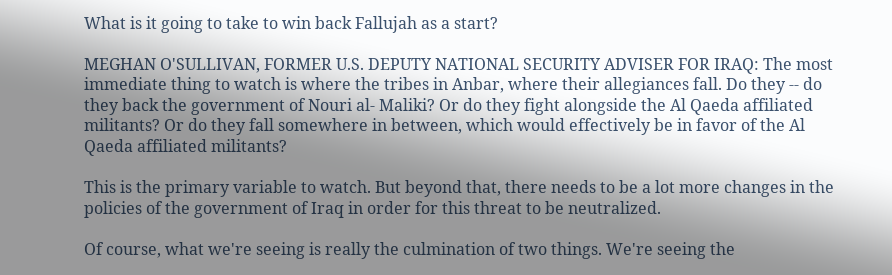What is it going to take to win back Fallujah as a start?

MEGHAN O'SULLIVAN, FORMER U.S. DEPUTY NATIONAL SECURITY ADVISER FOR IRAQ: The most immediate thing to watch is where the tribes in Anbar, where their allegiances fall. Do they -- do they back the government of Nouri al- Maliki? Or do they fight alongside the Al Qaeda affiliated militants? Or do they fall somewhere in between, which would effectively be in favor of the Al Qaeda affiliated militants?

This is the primary variable to watch. But beyond that, there needs to be a lot more changes in the policies of the government of Iraq in order for this threat to be neutralized.

Of course, what we're seeing is really the culmination of two things. We're seeing the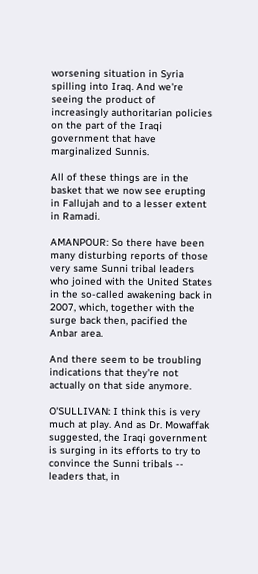worsening situation in Syria spilling into Iraq. And we're seeing the product of increasingly authoritarian policies on the part of the Iraqi government that have marginalized Sunnis.

All of these things are in the basket that we now see erupting in Fallujah and to a lesser extent in Ramadi.

AMANPOUR: So there have been many disturbing reports of those very same Sunni tribal leaders who joined with the United States in the so-called awakening back in 2007, which, together with the surge back then, pacified the Anbar area.

And there seem to be troubling indications that they're not actually on that side anymore.

O'SULLIVAN: I think this is very much at play. And as Dr. Mowaffak suggested, the Iraqi government is surging in its efforts to try to convince the Sunni tribals -- leaders that, in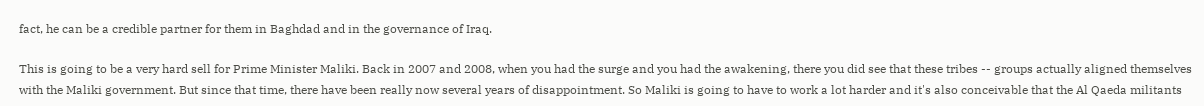fact, he can be a credible partner for them in Baghdad and in the governance of Iraq.

This is going to be a very hard sell for Prime Minister Maliki. Back in 2007 and 2008, when you had the surge and you had the awakening, there you did see that these tribes -- groups actually aligned themselves with the Maliki government. But since that time, there have been really now several years of disappointment. So Maliki is going to have to work a lot harder and it's also conceivable that the Al Qaeda militants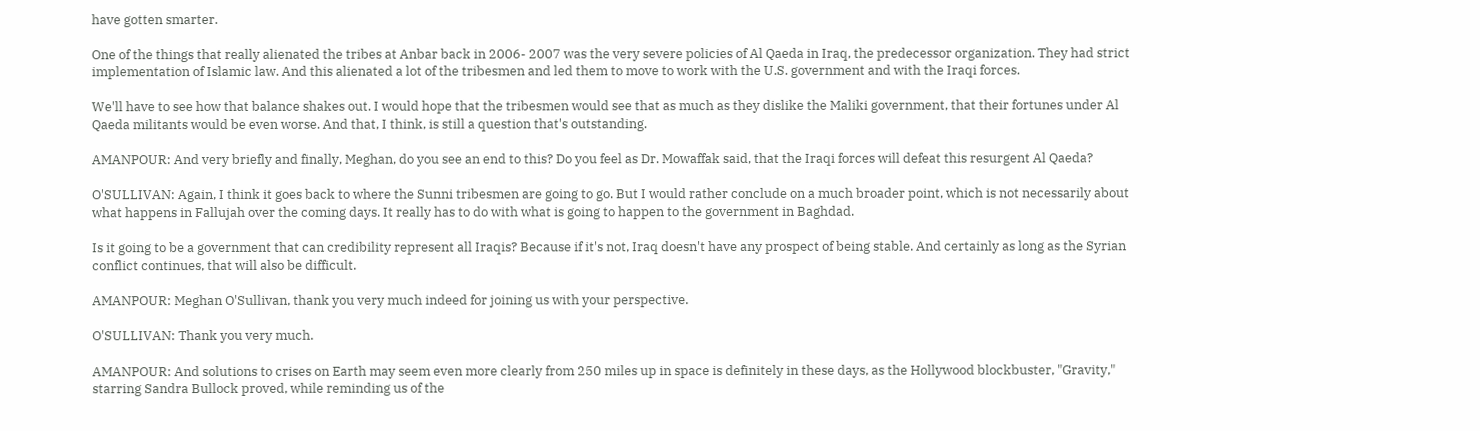have gotten smarter.

One of the things that really alienated the tribes at Anbar back in 2006- 2007 was the very severe policies of Al Qaeda in Iraq, the predecessor organization. They had strict implementation of Islamic law. And this alienated a lot of the tribesmen and led them to move to work with the U.S. government and with the Iraqi forces.

We'll have to see how that balance shakes out. I would hope that the tribesmen would see that as much as they dislike the Maliki government, that their fortunes under Al Qaeda militants would be even worse. And that, I think, is still a question that's outstanding.

AMANPOUR: And very briefly and finally, Meghan, do you see an end to this? Do you feel as Dr. Mowaffak said, that the Iraqi forces will defeat this resurgent Al Qaeda?

O'SULLIVAN: Again, I think it goes back to where the Sunni tribesmen are going to go. But I would rather conclude on a much broader point, which is not necessarily about what happens in Fallujah over the coming days. It really has to do with what is going to happen to the government in Baghdad.

Is it going to be a government that can credibility represent all Iraqis? Because if it's not, Iraq doesn't have any prospect of being stable. And certainly as long as the Syrian conflict continues, that will also be difficult.

AMANPOUR: Meghan O'Sullivan, thank you very much indeed for joining us with your perspective.

O'SULLIVAN: Thank you very much.

AMANPOUR: And solutions to crises on Earth may seem even more clearly from 250 miles up in space is definitely in these days, as the Hollywood blockbuster, "Gravity," starring Sandra Bullock proved, while reminding us of the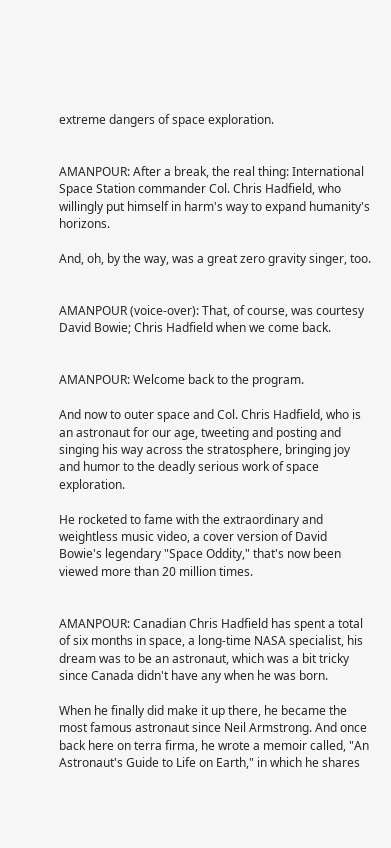extreme dangers of space exploration.


AMANPOUR: After a break, the real thing: International Space Station commander Col. Chris Hadfield, who willingly put himself in harm's way to expand humanity's horizons.

And, oh, by the way, was a great zero gravity singer, too.


AMANPOUR (voice-over): That, of course, was courtesy David Bowie; Chris Hadfield when we come back.


AMANPOUR: Welcome back to the program.

And now to outer space and Col. Chris Hadfield, who is an astronaut for our age, tweeting and posting and singing his way across the stratosphere, bringing joy and humor to the deadly serious work of space exploration.

He rocketed to fame with the extraordinary and weightless music video, a cover version of David Bowie's legendary "Space Oddity," that's now been viewed more than 20 million times.


AMANPOUR: Canadian Chris Hadfield has spent a total of six months in space, a long-time NASA specialist, his dream was to be an astronaut, which was a bit tricky since Canada didn't have any when he was born.

When he finally did make it up there, he became the most famous astronaut since Neil Armstrong. And once back here on terra firma, he wrote a memoir called, "An Astronaut's Guide to Life on Earth," in which he shares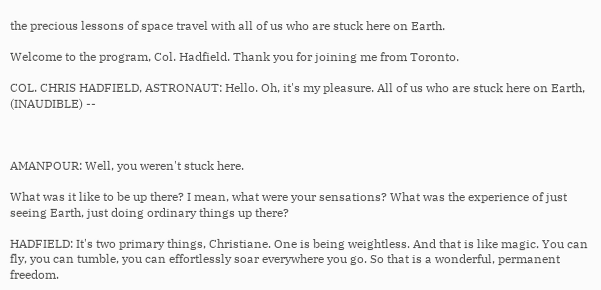the precious lessons of space travel with all of us who are stuck here on Earth.

Welcome to the program, Col. Hadfield. Thank you for joining me from Toronto.

COL. CHRIS HADFIELD, ASTRONAUT: Hello. Oh, it's my pleasure. All of us who are stuck here on Earth, (INAUDIBLE) --



AMANPOUR: Well, you weren't stuck here.

What was it like to be up there? I mean, what were your sensations? What was the experience of just seeing Earth, just doing ordinary things up there?

HADFIELD: It's two primary things, Christiane. One is being weightless. And that is like magic. You can fly, you can tumble, you can effortlessly soar everywhere you go. So that is a wonderful, permanent freedom.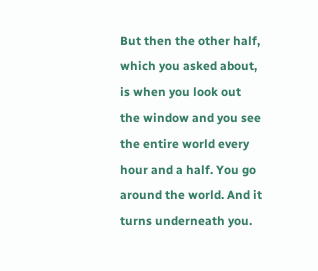But then the other half, which you asked about, is when you look out the window and you see the entire world every hour and a half. You go around the world. And it turns underneath you.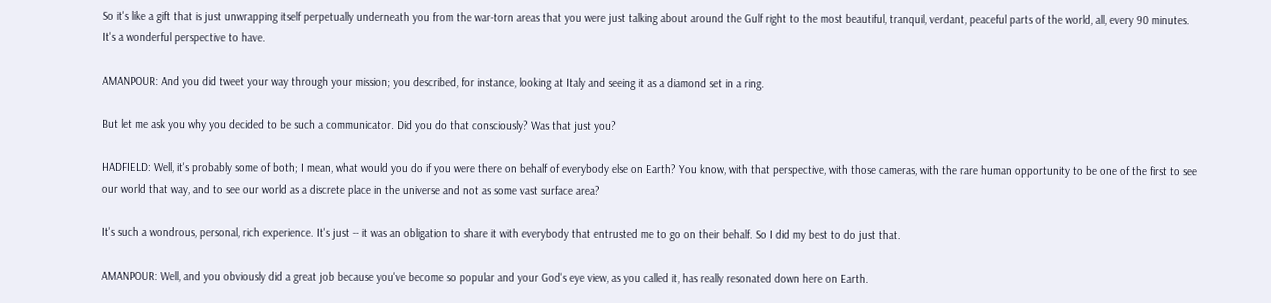So it's like a gift that is just unwrapping itself perpetually underneath you from the war-torn areas that you were just talking about around the Gulf right to the most beautiful, tranquil, verdant, peaceful parts of the world, all, every 90 minutes. It's a wonderful perspective to have.

AMANPOUR: And you did tweet your way through your mission; you described, for instance, looking at Italy and seeing it as a diamond set in a ring.

But let me ask you why you decided to be such a communicator. Did you do that consciously? Was that just you?

HADFIELD: Well, it's probably some of both; I mean, what would you do if you were there on behalf of everybody else on Earth? You know, with that perspective, with those cameras, with the rare human opportunity to be one of the first to see our world that way, and to see our world as a discrete place in the universe and not as some vast surface area?

It's such a wondrous, personal, rich experience. It's just -- it was an obligation to share it with everybody that entrusted me to go on their behalf. So I did my best to do just that.

AMANPOUR: Well, and you obviously did a great job because you've become so popular and your God's eye view, as you called it, has really resonated down here on Earth.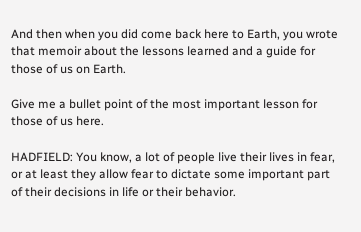And then when you did come back here to Earth, you wrote that memoir about the lessons learned and a guide for those of us on Earth.

Give me a bullet point of the most important lesson for those of us here.

HADFIELD: You know, a lot of people live their lives in fear, or at least they allow fear to dictate some important part of their decisions in life or their behavior.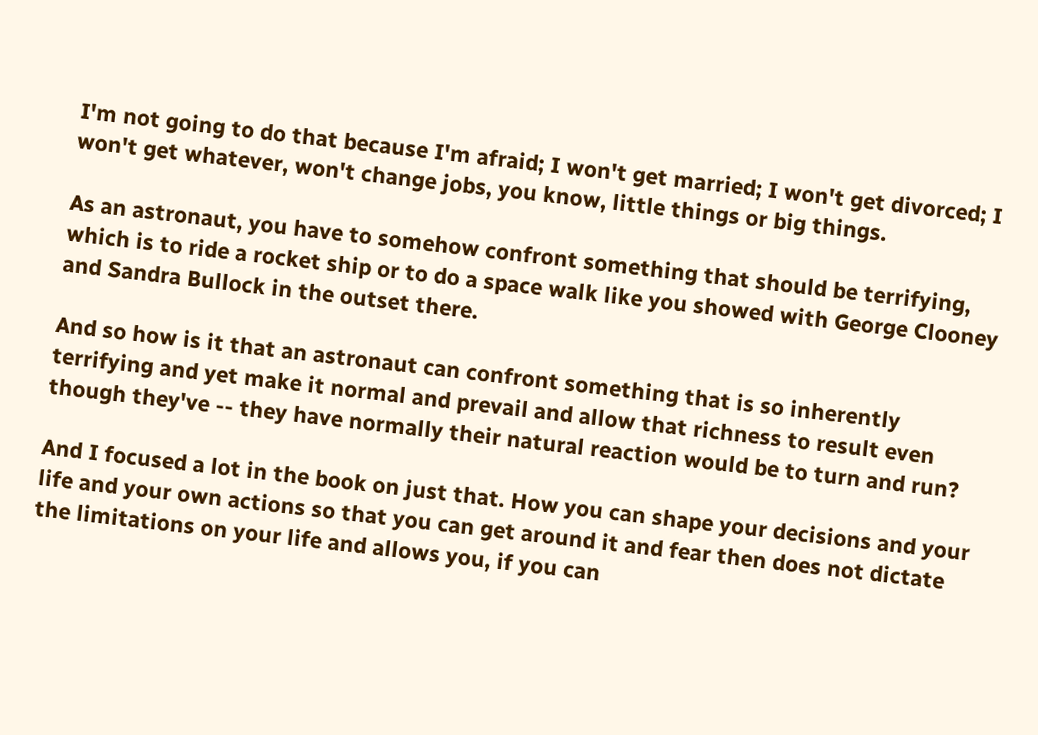I'm not going to do that because I'm afraid; I won't get married; I won't get divorced; I won't get whatever, won't change jobs, you know, little things or big things.

As an astronaut, you have to somehow confront something that should be terrifying, which is to ride a rocket ship or to do a space walk like you showed with George Clooney and Sandra Bullock in the outset there.

And so how is it that an astronaut can confront something that is so inherently terrifying and yet make it normal and prevail and allow that richness to result even though they've -- they have normally their natural reaction would be to turn and run?

And I focused a lot in the book on just that. How you can shape your decisions and your life and your own actions so that you can get around it and fear then does not dictate the limitations on your life and allows you, if you can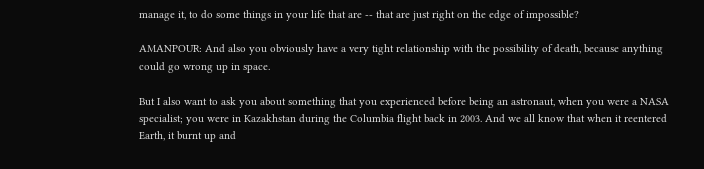manage it, to do some things in your life that are -- that are just right on the edge of impossible?

AMANPOUR: And also you obviously have a very tight relationship with the possibility of death, because anything could go wrong up in space.

But I also want to ask you about something that you experienced before being an astronaut, when you were a NASA specialist; you were in Kazakhstan during the Columbia flight back in 2003. And we all know that when it reentered Earth, it burnt up and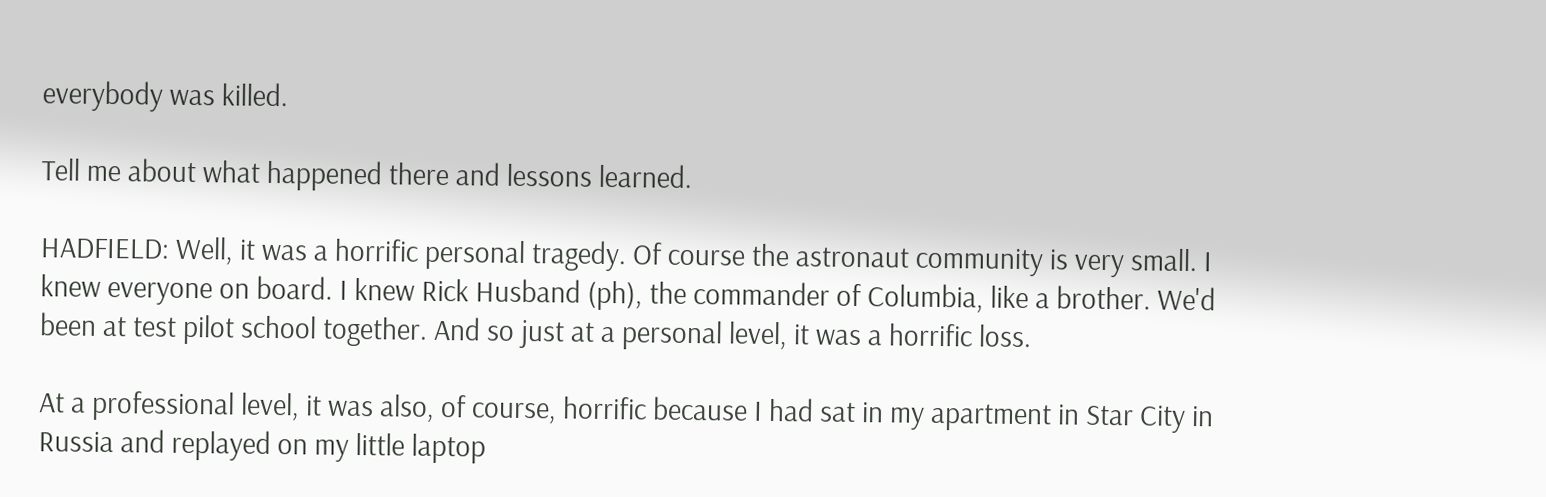everybody was killed.

Tell me about what happened there and lessons learned.

HADFIELD: Well, it was a horrific personal tragedy. Of course the astronaut community is very small. I knew everyone on board. I knew Rick Husband (ph), the commander of Columbia, like a brother. We'd been at test pilot school together. And so just at a personal level, it was a horrific loss.

At a professional level, it was also, of course, horrific because I had sat in my apartment in Star City in Russia and replayed on my little laptop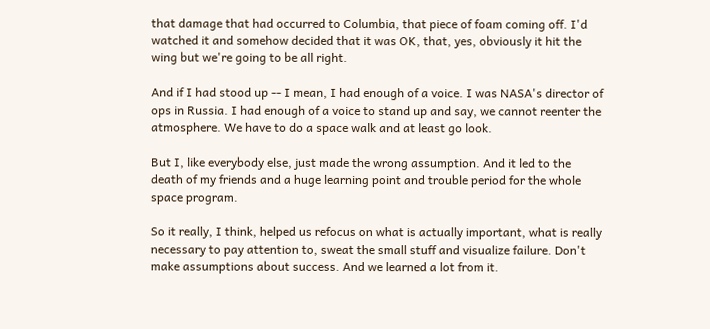that damage that had occurred to Columbia, that piece of foam coming off. I'd watched it and somehow decided that it was OK, that, yes, obviously it hit the wing but we're going to be all right.

And if I had stood up -- I mean, I had enough of a voice. I was NASA's director of ops in Russia. I had enough of a voice to stand up and say, we cannot reenter the atmosphere. We have to do a space walk and at least go look.

But I, like everybody else, just made the wrong assumption. And it led to the death of my friends and a huge learning point and trouble period for the whole space program.

So it really, I think, helped us refocus on what is actually important, what is really necessary to pay attention to, sweat the small stuff and visualize failure. Don't make assumptions about success. And we learned a lot from it.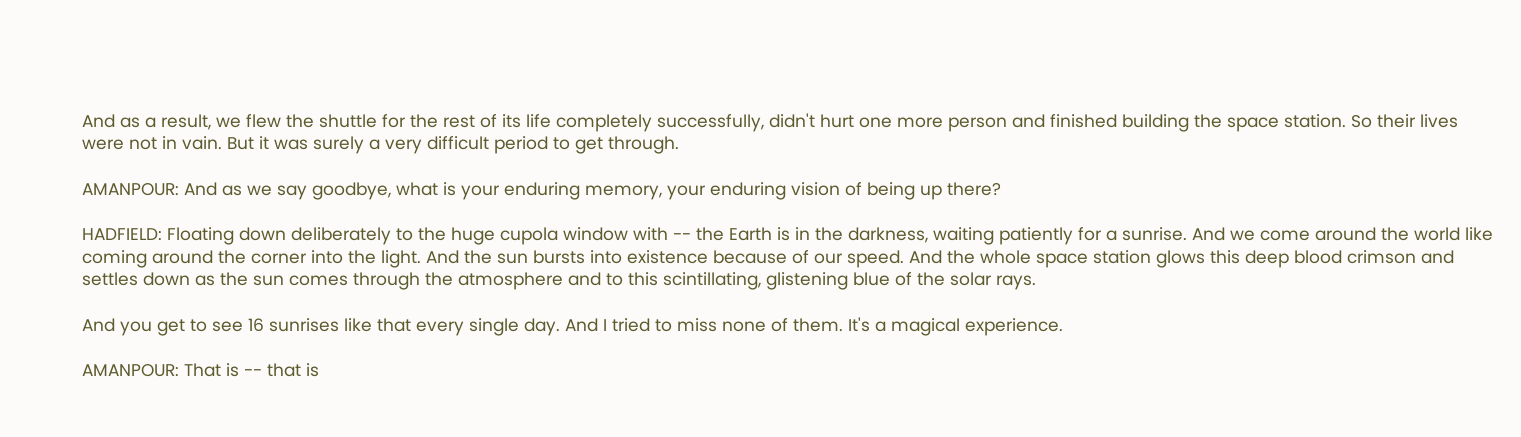And as a result, we flew the shuttle for the rest of its life completely successfully, didn't hurt one more person and finished building the space station. So their lives were not in vain. But it was surely a very difficult period to get through.

AMANPOUR: And as we say goodbye, what is your enduring memory, your enduring vision of being up there?

HADFIELD: Floating down deliberately to the huge cupola window with -- the Earth is in the darkness, waiting patiently for a sunrise. And we come around the world like coming around the corner into the light. And the sun bursts into existence because of our speed. And the whole space station glows this deep blood crimson and settles down as the sun comes through the atmosphere and to this scintillating, glistening blue of the solar rays.

And you get to see 16 sunrises like that every single day. And I tried to miss none of them. It's a magical experience.

AMANPOUR: That is -- that is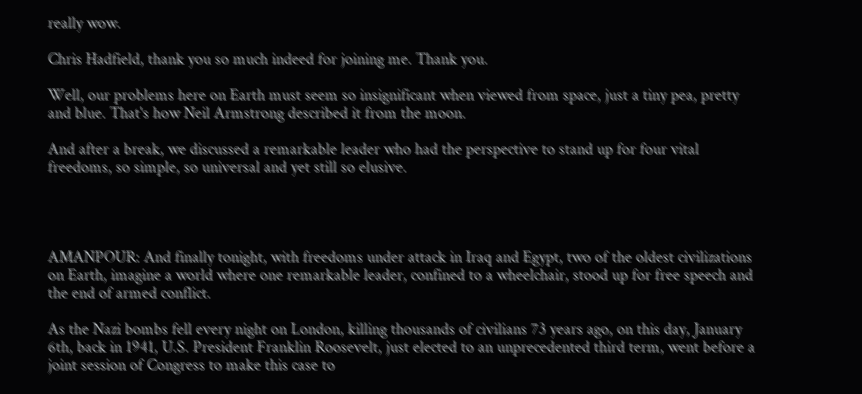really wow.

Chris Hadfield, thank you so much indeed for joining me. Thank you.

Well, our problems here on Earth must seem so insignificant when viewed from space, just a tiny pea, pretty and blue. That's how Neil Armstrong described it from the moon.

And after a break, we discussed a remarkable leader who had the perspective to stand up for four vital freedoms, so simple, so universal and yet still so elusive.




AMANPOUR: And finally tonight, with freedoms under attack in Iraq and Egypt, two of the oldest civilizations on Earth, imagine a world where one remarkable leader, confined to a wheelchair, stood up for free speech and the end of armed conflict.

As the Nazi bombs fell every night on London, killing thousands of civilians 73 years ago, on this day, January 6th, back in 1941, U.S. President Franklin Roosevelt, just elected to an unprecedented third term, went before a joint session of Congress to make this case to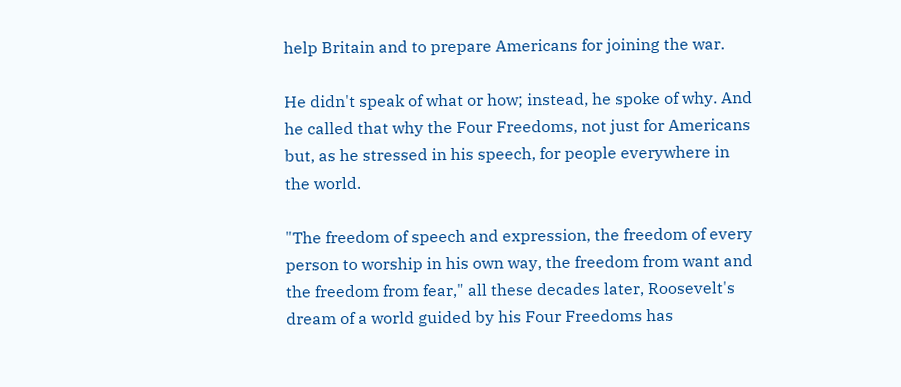help Britain and to prepare Americans for joining the war.

He didn't speak of what or how; instead, he spoke of why. And he called that why the Four Freedoms, not just for Americans but, as he stressed in his speech, for people everywhere in the world.

"The freedom of speech and expression, the freedom of every person to worship in his own way, the freedom from want and the freedom from fear," all these decades later, Roosevelt's dream of a world guided by his Four Freedoms has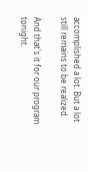accomplished a lot. But a lot still remains to be realized.

And that's it for our program tonight.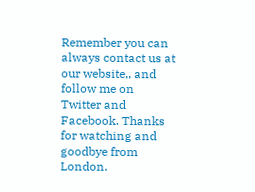Remember you can always contact us at our website,, and follow me on Twitter and Facebook. Thanks for watching and goodbye from London.